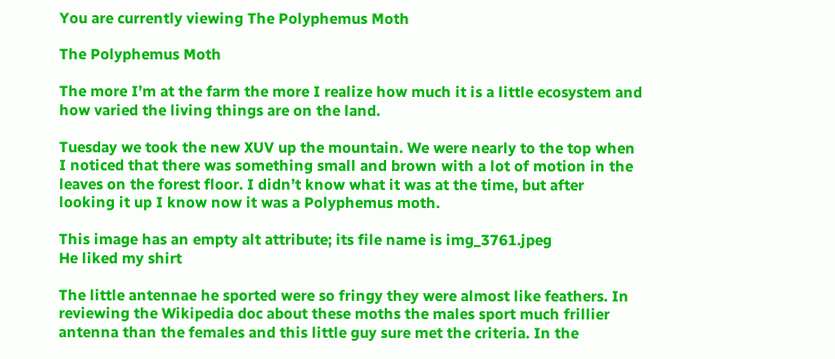You are currently viewing The Polyphemus Moth

The Polyphemus Moth

The more I’m at the farm the more I realize how much it is a little ecosystem and how varied the living things are on the land.

Tuesday we took the new XUV up the mountain. We were nearly to the top when I noticed that there was something small and brown with a lot of motion in the leaves on the forest floor. I didn’t know what it was at the time, but after looking it up I know now it was a Polyphemus moth.

This image has an empty alt attribute; its file name is img_3761.jpeg
He liked my shirt

The little antennae he sported were so fringy they were almost like feathers. In reviewing the Wikipedia doc about these moths the males sport much frillier antenna than the females and this little guy sure met the criteria. In the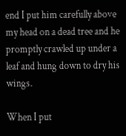end I put him carefully above my head on a dead tree and he promptly crawled up under a leaf and hung down to dry his wings.

When I put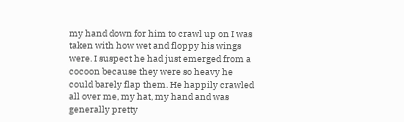my hand down for him to crawl up on I was taken with how wet and floppy his wings were. I suspect he had just emerged from a cocoon because they were so heavy he could barely flap them. He happily crawled all over me, my hat, my hand and was generally pretty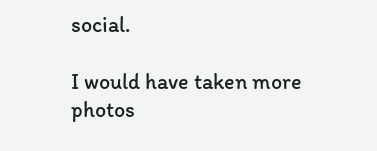social.

I would have taken more photos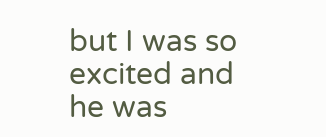but I was so excited and he was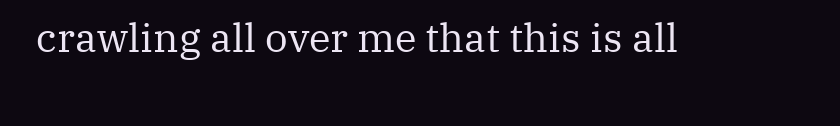crawling all over me that this is all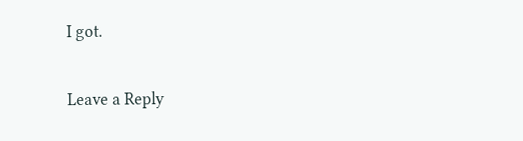I got.

Leave a Reply